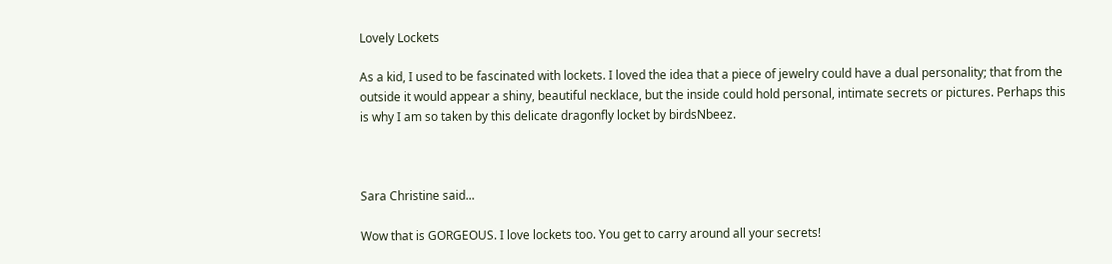Lovely Lockets

As a kid, I used to be fascinated with lockets. I loved the idea that a piece of jewelry could have a dual personality; that from the outside it would appear a shiny, beautiful necklace, but the inside could hold personal, intimate secrets or pictures. Perhaps this is why I am so taken by this delicate dragonfly locket by birdsNbeez.



Sara Christine said...

Wow that is GORGEOUS. I love lockets too. You get to carry around all your secrets!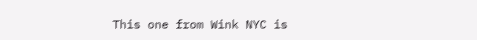This one from Wink NYC is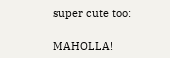super cute too:

MAHOLLA!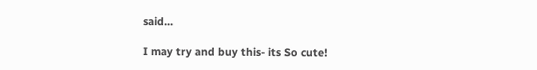said...

I may try and buy this- its So cute!